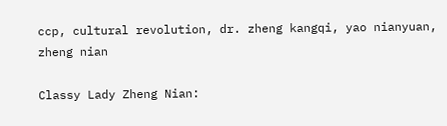ccp, cultural revolution, dr. zheng kangqi, yao nianyuan, zheng nian

Classy Lady Zheng Nian: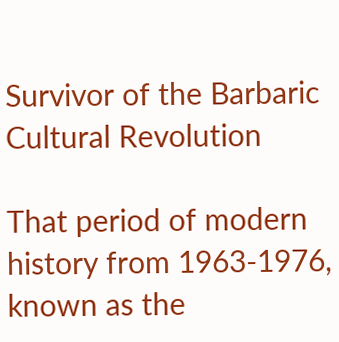Survivor of the Barbaric Cultural Revolution

That period of modern history from 1963-1976, known as the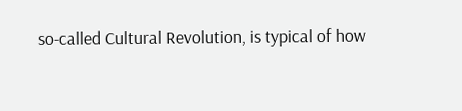so-called Cultural Revolution, is typical of how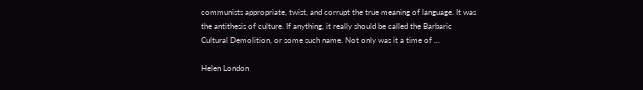communists appropriate, twist, and corrupt the true meaning of language. It was the antithesis of culture. If anything, it really should be called the Barbaric Cultural Demolition, or some such name. Not only was it a time of ...

Helen London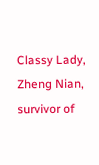Classy Lady, Zheng Nian, survivor of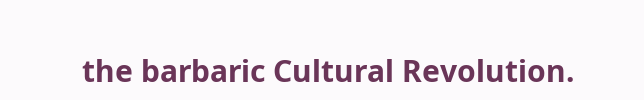the barbaric Cultural Revolution.